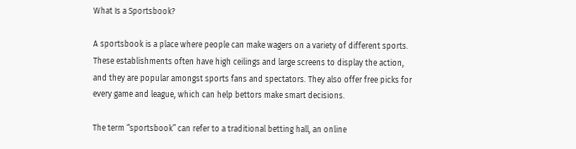What Is a Sportsbook?

A sportsbook is a place where people can make wagers on a variety of different sports. These establishments often have high ceilings and large screens to display the action, and they are popular amongst sports fans and spectators. They also offer free picks for every game and league, which can help bettors make smart decisions.

The term “sportsbook” can refer to a traditional betting hall, an online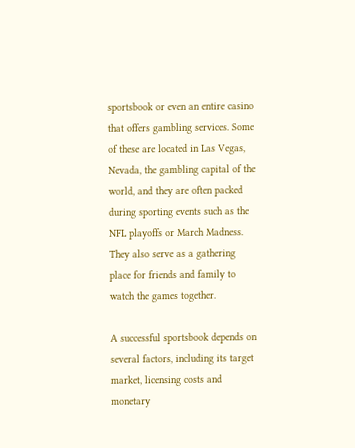sportsbook or even an entire casino that offers gambling services. Some of these are located in Las Vegas, Nevada, the gambling capital of the world, and they are often packed during sporting events such as the NFL playoffs or March Madness. They also serve as a gathering place for friends and family to watch the games together.

A successful sportsbook depends on several factors, including its target market, licensing costs and monetary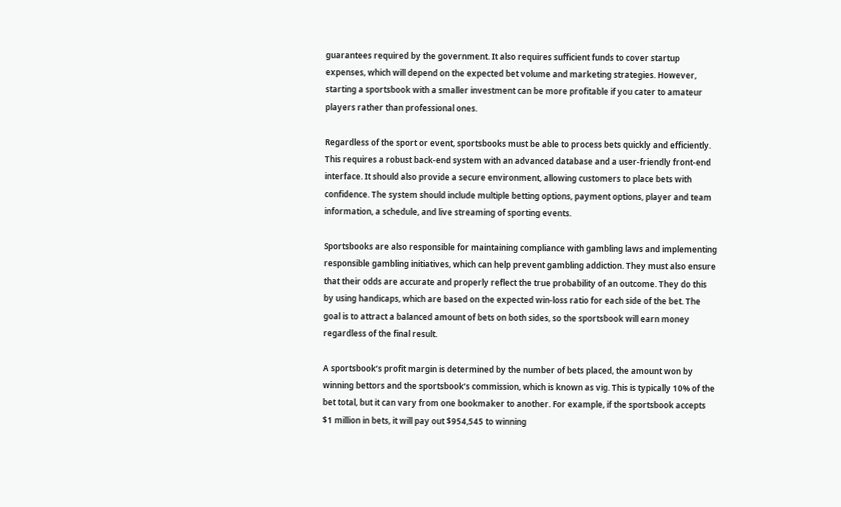guarantees required by the government. It also requires sufficient funds to cover startup expenses, which will depend on the expected bet volume and marketing strategies. However, starting a sportsbook with a smaller investment can be more profitable if you cater to amateur players rather than professional ones.

Regardless of the sport or event, sportsbooks must be able to process bets quickly and efficiently. This requires a robust back-end system with an advanced database and a user-friendly front-end interface. It should also provide a secure environment, allowing customers to place bets with confidence. The system should include multiple betting options, payment options, player and team information, a schedule, and live streaming of sporting events.

Sportsbooks are also responsible for maintaining compliance with gambling laws and implementing responsible gambling initiatives, which can help prevent gambling addiction. They must also ensure that their odds are accurate and properly reflect the true probability of an outcome. They do this by using handicaps, which are based on the expected win-loss ratio for each side of the bet. The goal is to attract a balanced amount of bets on both sides, so the sportsbook will earn money regardless of the final result.

A sportsbook’s profit margin is determined by the number of bets placed, the amount won by winning bettors and the sportsbook’s commission, which is known as vig. This is typically 10% of the bet total, but it can vary from one bookmaker to another. For example, if the sportsbook accepts $1 million in bets, it will pay out $954,545 to winning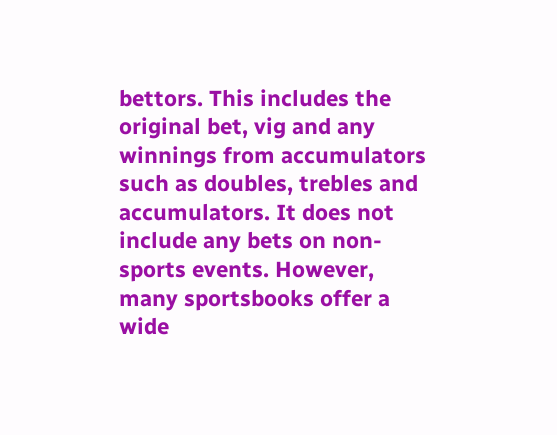bettors. This includes the original bet, vig and any winnings from accumulators such as doubles, trebles and accumulators. It does not include any bets on non-sports events. However, many sportsbooks offer a wide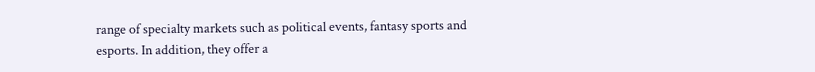range of specialty markets such as political events, fantasy sports and esports. In addition, they offer a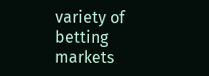variety of betting markets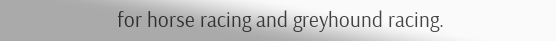for horse racing and greyhound racing.